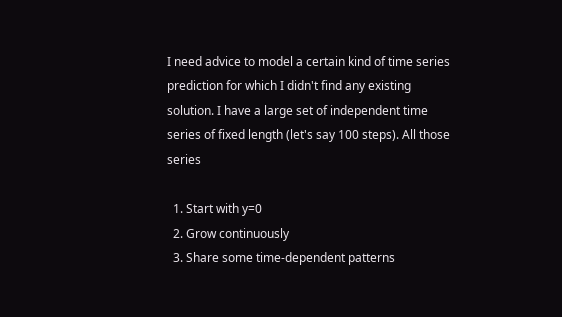I need advice to model a certain kind of time series prediction for which I didn't find any existing solution. I have a large set of independent time series of fixed length (let's say 100 steps). All those series

  1. Start with y=0
  2. Grow continuously
  3. Share some time-dependent patterns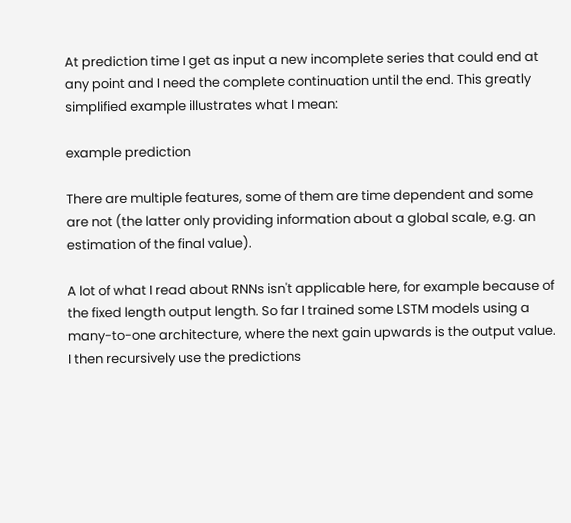At prediction time I get as input a new incomplete series that could end at any point and I need the complete continuation until the end. This greatly simplified example illustrates what I mean:

example prediction

There are multiple features, some of them are time dependent and some are not (the latter only providing information about a global scale, e.g. an estimation of the final value).

A lot of what I read about RNNs isn't applicable here, for example because of the fixed length output length. So far I trained some LSTM models using a many-to-one architecture, where the next gain upwards is the output value. I then recursively use the predictions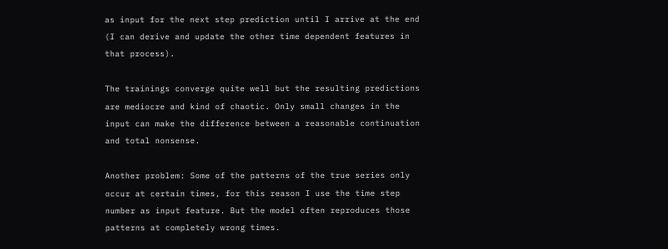as input for the next step prediction until I arrive at the end (I can derive and update the other time dependent features in that process).

The trainings converge quite well but the resulting predictions are mediocre and kind of chaotic. Only small changes in the input can make the difference between a reasonable continuation and total nonsense.

Another problem: Some of the patterns of the true series only occur at certain times, for this reason I use the time step number as input feature. But the model often reproduces those patterns at completely wrong times.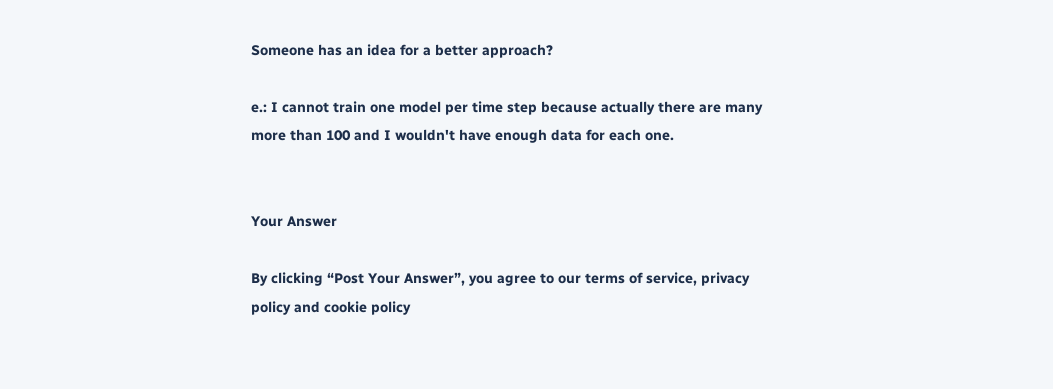Someone has an idea for a better approach?

e.: I cannot train one model per time step because actually there are many more than 100 and I wouldn't have enough data for each one.


Your Answer

By clicking “Post Your Answer”, you agree to our terms of service, privacy policy and cookie policy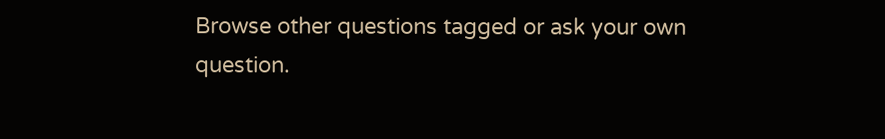Browse other questions tagged or ask your own question.